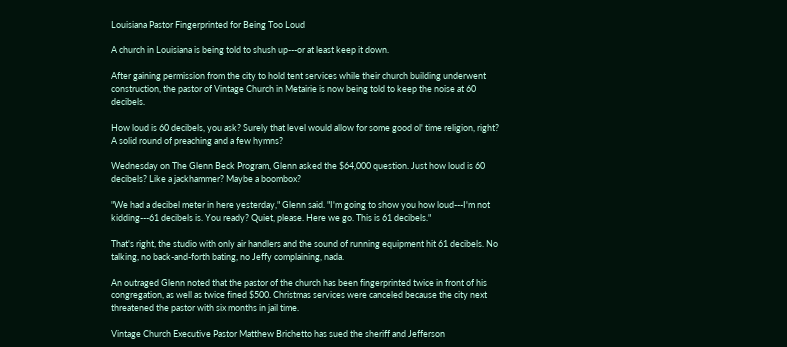Louisiana Pastor Fingerprinted for Being Too Loud

A church in Louisiana is being told to shush up---or at least keep it down.

After gaining permission from the city to hold tent services while their church building underwent construction, the pastor of Vintage Church in Metairie is now being told to keep the noise at 60 decibels.

How loud is 60 decibels, you ask? Surely that level would allow for some good ol' time religion, right? A solid round of preaching and a few hymns?

Wednesday on The Glenn Beck Program, Glenn asked the $64,000 question. Just how loud is 60 decibels? Like a jackhammer? Maybe a boombox?

"We had a decibel meter in here yesterday," Glenn said. "I'm going to show you how loud---I'm not kidding---61 decibels is. You ready? Quiet, please. Here we go. This is 61 decibels."

That's right, the studio with only air handlers and the sound of running equipment hit 61 decibels. No talking, no back-and-forth bating, no Jeffy complaining, nada.

An outraged Glenn noted that the pastor of the church has been fingerprinted twice in front of his congregation, as well as twice fined $500. Christmas services were canceled because the city next threatened the pastor with six months in jail time.

Vintage Church Executive Pastor Matthew Brichetto has sued the sheriff and Jefferson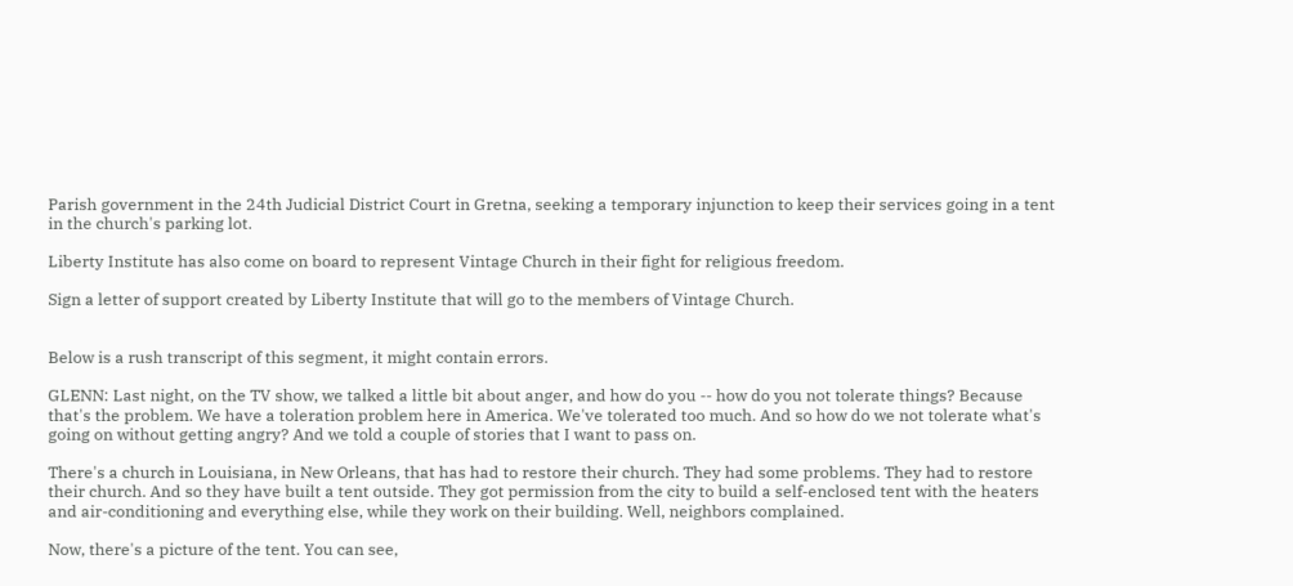Parish government in the 24th Judicial District Court in Gretna, seeking a temporary injunction to keep their services going in a tent in the church's parking lot.

Liberty Institute has also come on board to represent Vintage Church in their fight for religious freedom.

Sign a letter of support created by Liberty Institute that will go to the members of Vintage Church.


Below is a rush transcript of this segment, it might contain errors.

GLENN: Last night, on the TV show, we talked a little bit about anger, and how do you -- how do you not tolerate things? Because that's the problem. We have a toleration problem here in America. We've tolerated too much. And so how do we not tolerate what's going on without getting angry? And we told a couple of stories that I want to pass on.

There's a church in Louisiana, in New Orleans, that has had to restore their church. They had some problems. They had to restore their church. And so they have built a tent outside. They got permission from the city to build a self-enclosed tent with the heaters and air-conditioning and everything else, while they work on their building. Well, neighbors complained.

Now, there's a picture of the tent. You can see,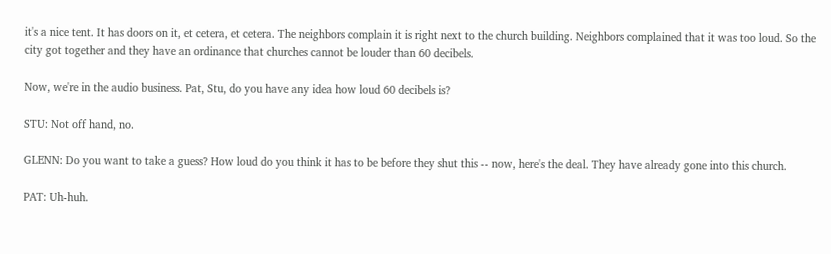it's a nice tent. It has doors on it, et cetera, et cetera. The neighbors complain it is right next to the church building. Neighbors complained that it was too loud. So the city got together and they have an ordinance that churches cannot be louder than 60 decibels.

Now, we're in the audio business. Pat, Stu, do you have any idea how loud 60 decibels is?

STU: Not off hand, no.

GLENN: Do you want to take a guess? How loud do you think it has to be before they shut this -- now, here's the deal. They have already gone into this church.

PAT: Uh-huh.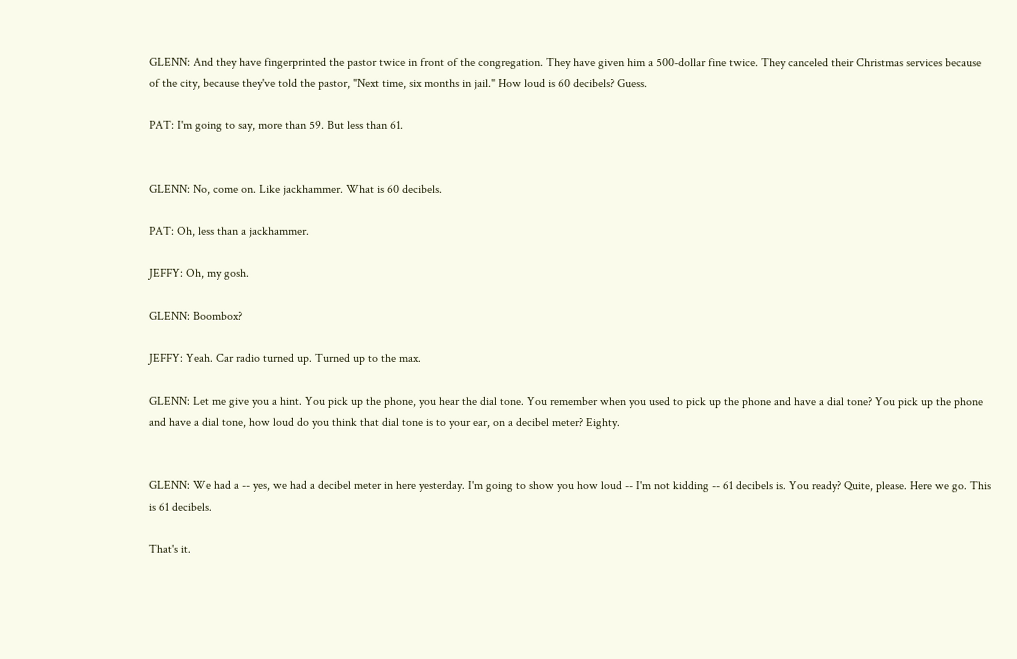GLENN: And they have fingerprinted the pastor twice in front of the congregation. They have given him a 500-dollar fine twice. They canceled their Christmas services because of the city, because they've told the pastor, "Next time, six months in jail." How loud is 60 decibels? Guess.

PAT: I'm going to say, more than 59. But less than 61.


GLENN: No, come on. Like jackhammer. What is 60 decibels.

PAT: Oh, less than a jackhammer.

JEFFY: Oh, my gosh.

GLENN: Boombox?

JEFFY: Yeah. Car radio turned up. Turned up to the max.

GLENN: Let me give you a hint. You pick up the phone, you hear the dial tone. You remember when you used to pick up the phone and have a dial tone? You pick up the phone and have a dial tone, how loud do you think that dial tone is to your ear, on a decibel meter? Eighty.


GLENN: We had a -- yes, we had a decibel meter in here yesterday. I'm going to show you how loud -- I'm not kidding -- 61 decibels is. You ready? Quite, please. Here we go. This is 61 decibels.

That's it.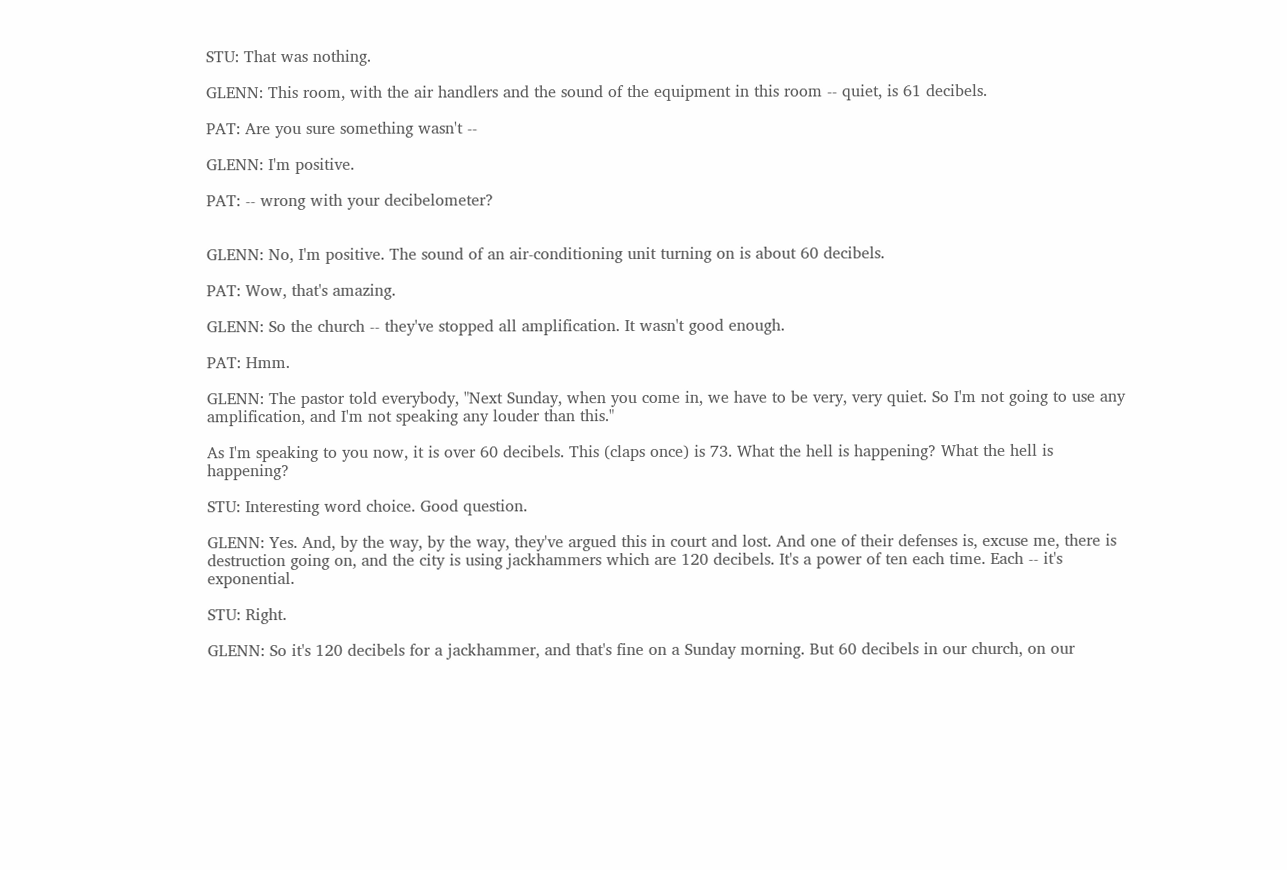STU: That was nothing.

GLENN: This room, with the air handlers and the sound of the equipment in this room -- quiet, is 61 decibels.

PAT: Are you sure something wasn't --

GLENN: I'm positive.

PAT: -- wrong with your decibelometer?


GLENN: No, I'm positive. The sound of an air-conditioning unit turning on is about 60 decibels.

PAT: Wow, that's amazing.

GLENN: So the church -- they've stopped all amplification. It wasn't good enough.

PAT: Hmm.

GLENN: The pastor told everybody, "Next Sunday, when you come in, we have to be very, very quiet. So I'm not going to use any amplification, and I'm not speaking any louder than this."

As I'm speaking to you now, it is over 60 decibels. This (claps once) is 73. What the hell is happening? What the hell is happening?

STU: Interesting word choice. Good question.

GLENN: Yes. And, by the way, by the way, they've argued this in court and lost. And one of their defenses is, excuse me, there is destruction going on, and the city is using jackhammers which are 120 decibels. It's a power of ten each time. Each -- it's exponential.

STU: Right.

GLENN: So it's 120 decibels for a jackhammer, and that's fine on a Sunday morning. But 60 decibels in our church, on our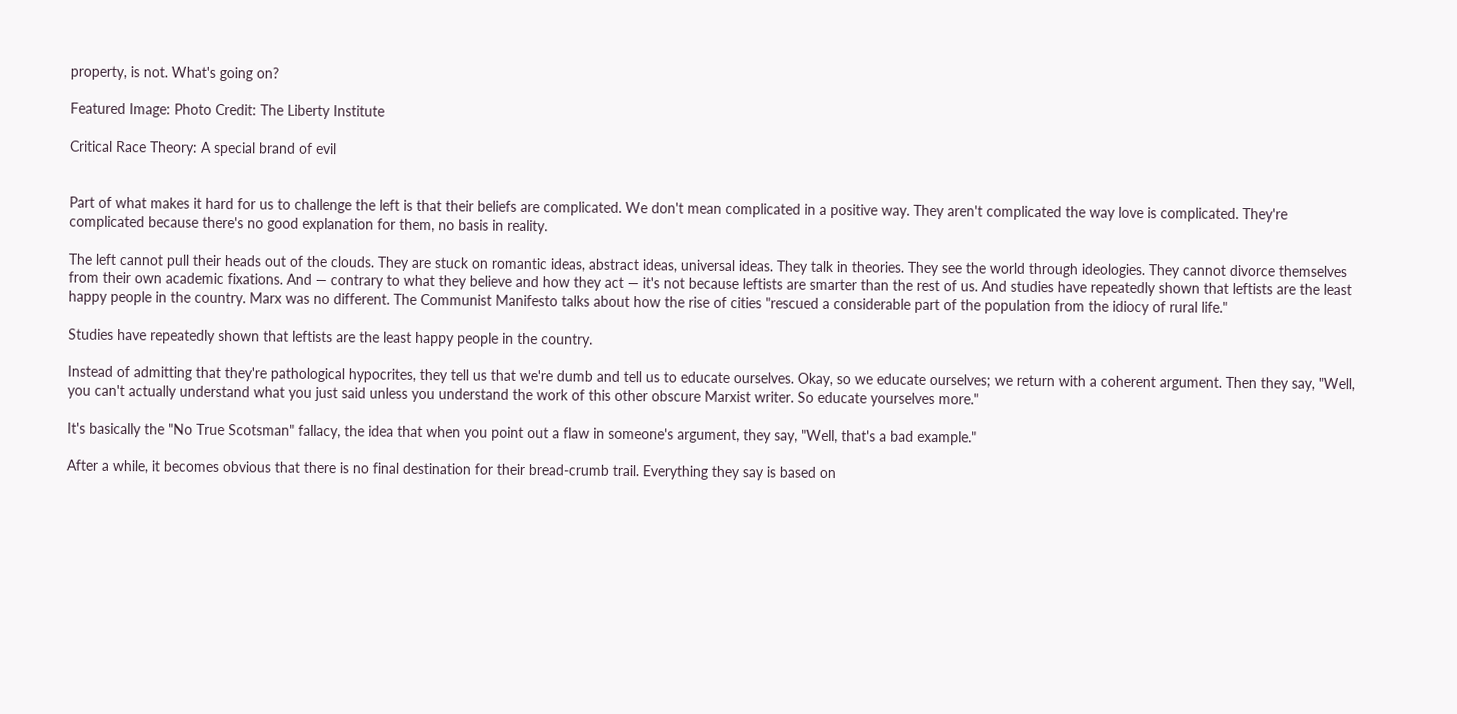property, is not. What's going on?

Featured Image: Photo Credit: The Liberty Institute

Critical Race Theory: A special brand of evil


Part of what makes it hard for us to challenge the left is that their beliefs are complicated. We don't mean complicated in a positive way. They aren't complicated the way love is complicated. They're complicated because there's no good explanation for them, no basis in reality.

The left cannot pull their heads out of the clouds. They are stuck on romantic ideas, abstract ideas, universal ideas. They talk in theories. They see the world through ideologies. They cannot divorce themselves from their own academic fixations. And — contrary to what they believe and how they act — it's not because leftists are smarter than the rest of us. And studies have repeatedly shown that leftists are the least happy people in the country. Marx was no different. The Communist Manifesto talks about how the rise of cities "rescued a considerable part of the population from the idiocy of rural life."

Studies have repeatedly shown that leftists are the least happy people in the country.

Instead of admitting that they're pathological hypocrites, they tell us that we're dumb and tell us to educate ourselves. Okay, so we educate ourselves; we return with a coherent argument. Then they say, "Well, you can't actually understand what you just said unless you understand the work of this other obscure Marxist writer. So educate yourselves more."

It's basically the "No True Scotsman" fallacy, the idea that when you point out a flaw in someone's argument, they say, "Well, that's a bad example."

After a while, it becomes obvious that there is no final destination for their bread-crumb trail. Everything they say is based on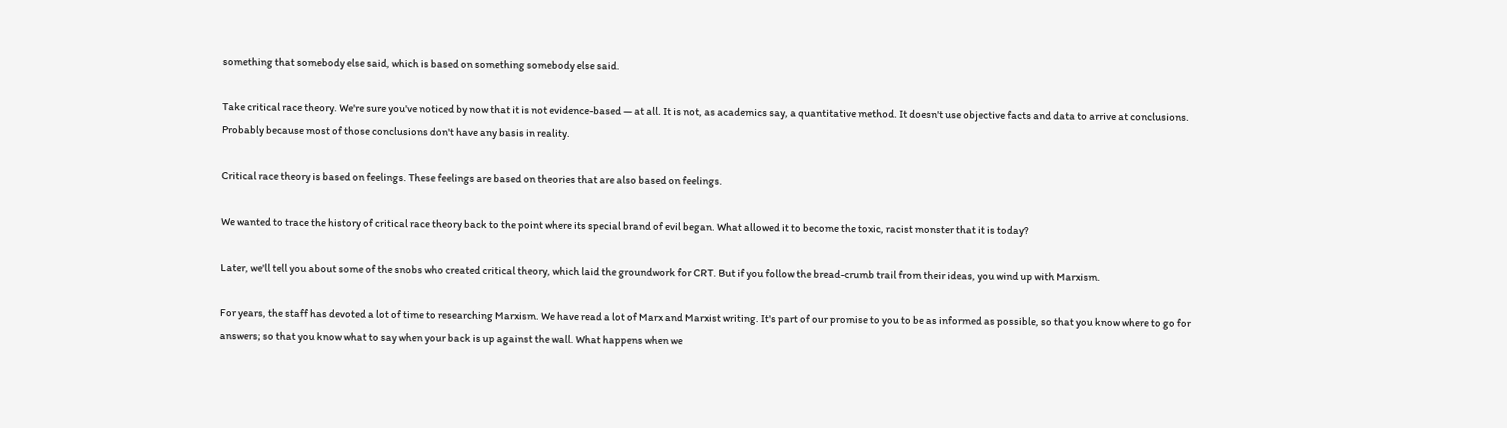something that somebody else said, which is based on something somebody else said.

Take critical race theory. We're sure you've noticed by now that it is not evidence-based — at all. It is not, as academics say, a quantitative method. It doesn't use objective facts and data to arrive at conclusions. Probably because most of those conclusions don't have any basis in reality.

Critical race theory is based on feelings. These feelings are based on theories that are also based on feelings.

We wanted to trace the history of critical race theory back to the point where its special brand of evil began. What allowed it to become the toxic, racist monster that it is today?

Later, we'll tell you about some of the snobs who created critical theory, which laid the groundwork for CRT. But if you follow the bread-crumb trail from their ideas, you wind up with Marxism.

For years, the staff has devoted a lot of time to researching Marxism. We have read a lot of Marx and Marxist writing. It's part of our promise to you to be as informed as possible, so that you know where to go for answers; so that you know what to say when your back is up against the wall. What happens when we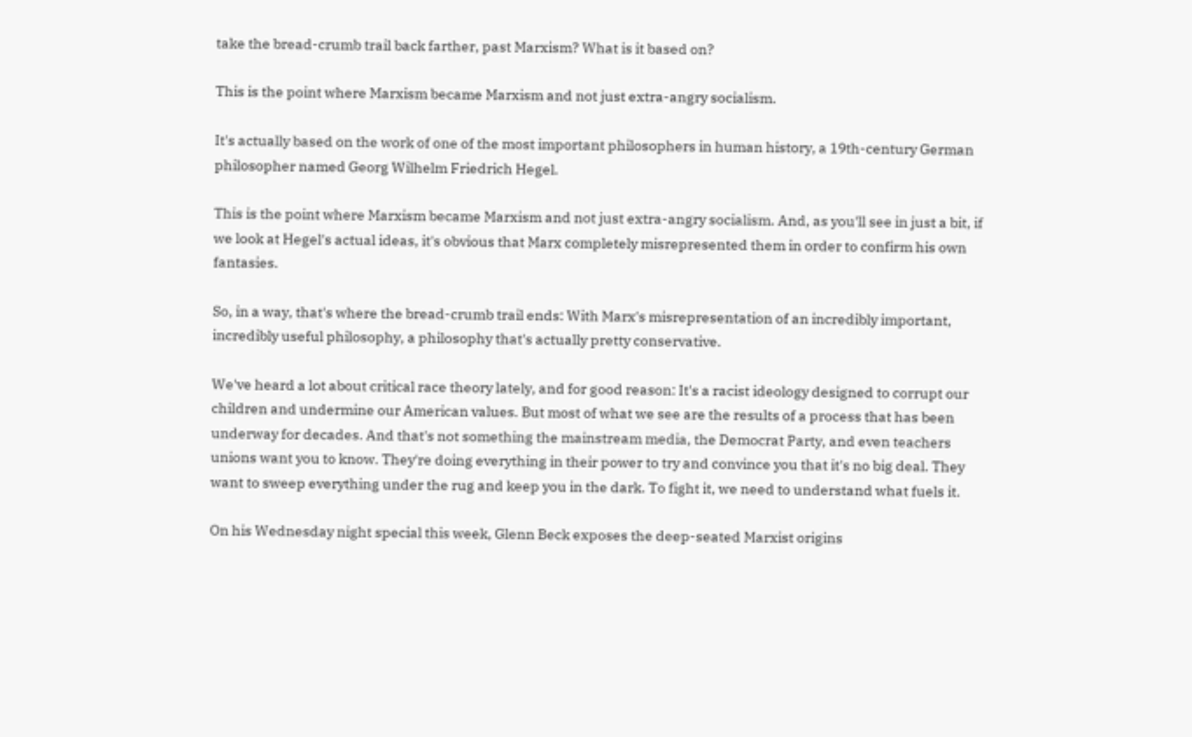take the bread-crumb trail back farther, past Marxism? What is it based on?

This is the point where Marxism became Marxism and not just extra-angry socialism.

It's actually based on the work of one of the most important philosophers in human history, a 19th-century German philosopher named Georg Wilhelm Friedrich Hegel.

This is the point where Marxism became Marxism and not just extra-angry socialism. And, as you'll see in just a bit, if we look at Hegel's actual ideas, it's obvious that Marx completely misrepresented them in order to confirm his own fantasies.

So, in a way, that's where the bread-crumb trail ends: With Marx's misrepresentation of an incredibly important, incredibly useful philosophy, a philosophy that's actually pretty conservative.

We've heard a lot about critical race theory lately, and for good reason: It's a racist ideology designed to corrupt our children and undermine our American values. But most of what we see are the results of a process that has been underway for decades. And that's not something the mainstream media, the Democrat Party, and even teachers unions want you to know. They're doing everything in their power to try and convince you that it's no big deal. They want to sweep everything under the rug and keep you in the dark. To fight it, we need to understand what fuels it.

On his Wednesday night special this week, Glenn Beck exposes the deep-seated Marxist origins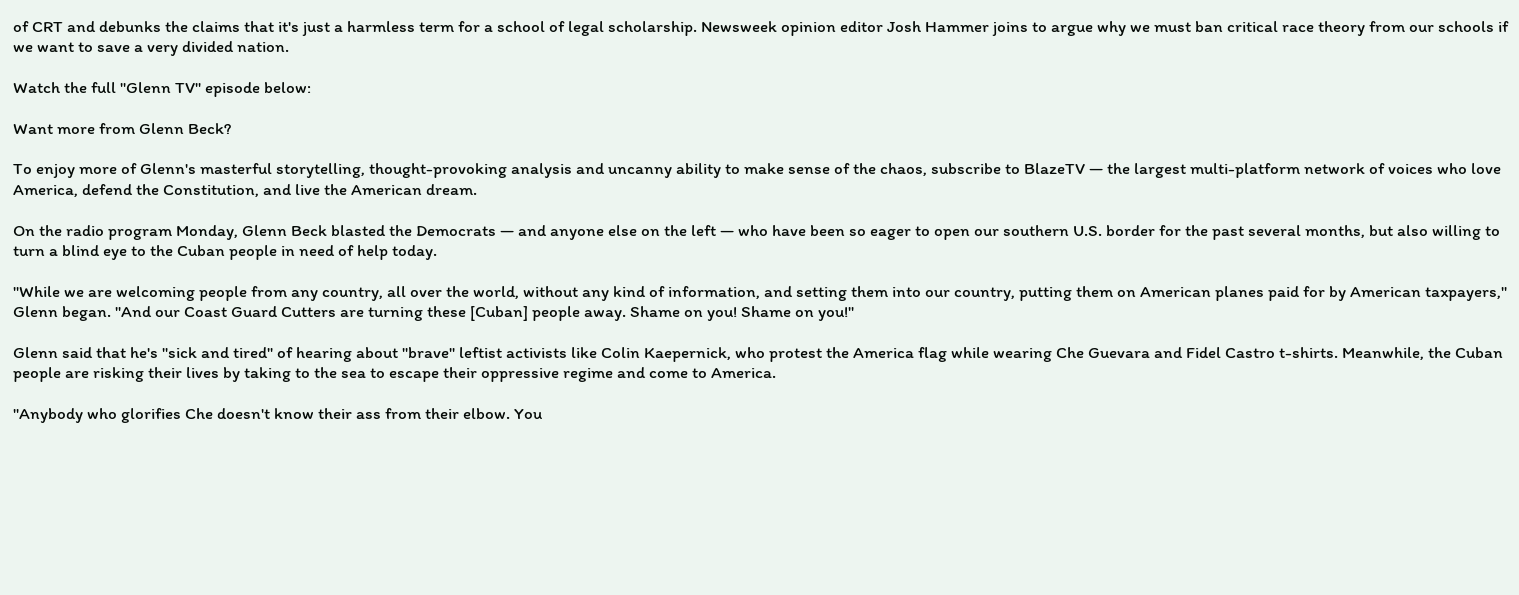of CRT and debunks the claims that it's just a harmless term for a school of legal scholarship. Newsweek opinion editor Josh Hammer joins to argue why we must ban critical race theory from our schools if we want to save a very divided nation.

Watch the full "Glenn TV" episode below:

Want more from Glenn Beck?

To enjoy more of Glenn's masterful storytelling, thought-provoking analysis and uncanny ability to make sense of the chaos, subscribe to BlazeTV — the largest multi-platform network of voices who love America, defend the Constitution, and live the American dream.

On the radio program Monday, Glenn Beck blasted the Democrats — and anyone else on the left — who have been so eager to open our southern U.S. border for the past several months, but also willing to turn a blind eye to the Cuban people in need of help today.

"While we are welcoming people from any country, all over the world, without any kind of information, and setting them into our country, putting them on American planes paid for by American taxpayers," Glenn began. "And our Coast Guard Cutters are turning these [Cuban] people away. Shame on you! Shame on you!"

Glenn said that he's "sick and tired" of hearing about "brave" leftist activists like Colin Kaepernick, who protest the America flag while wearing Che Guevara and Fidel Castro t-shirts. Meanwhile, the Cuban people are risking their lives by taking to the sea to escape their oppressive regime and come to America.

"Anybody who glorifies Che doesn't know their ass from their elbow. You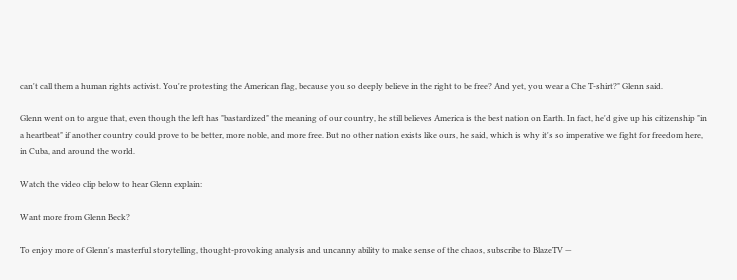can't call them a human rights activist. You're protesting the American flag, because you so deeply believe in the right to be free? And yet, you wear a Che T-shirt?" Glenn said.

Glenn went on to argue that, even though the left has "bastardized" the meaning of our country, he still believes America is the best nation on Earth. In fact, he'd give up his citizenship "in a heartbeat" if another country could prove to be better, more noble, and more free. But no other nation exists like ours, he said, which is why it's so imperative we fight for freedom here, in Cuba, and around the world.

Watch the video clip below to hear Glenn explain:

Want more from Glenn Beck?

To enjoy more of Glenn's masterful storytelling, thought-provoking analysis and uncanny ability to make sense of the chaos, subscribe to BlazeTV —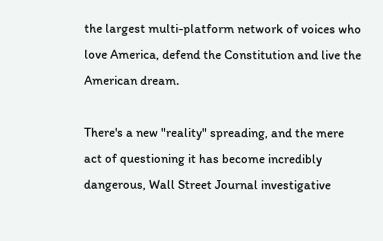the largest multi-platform network of voices who love America, defend the Constitution and live the American dream.

There's a new "reality" spreading, and the mere act of questioning it has become incredibly dangerous, Wall Street Journal investigative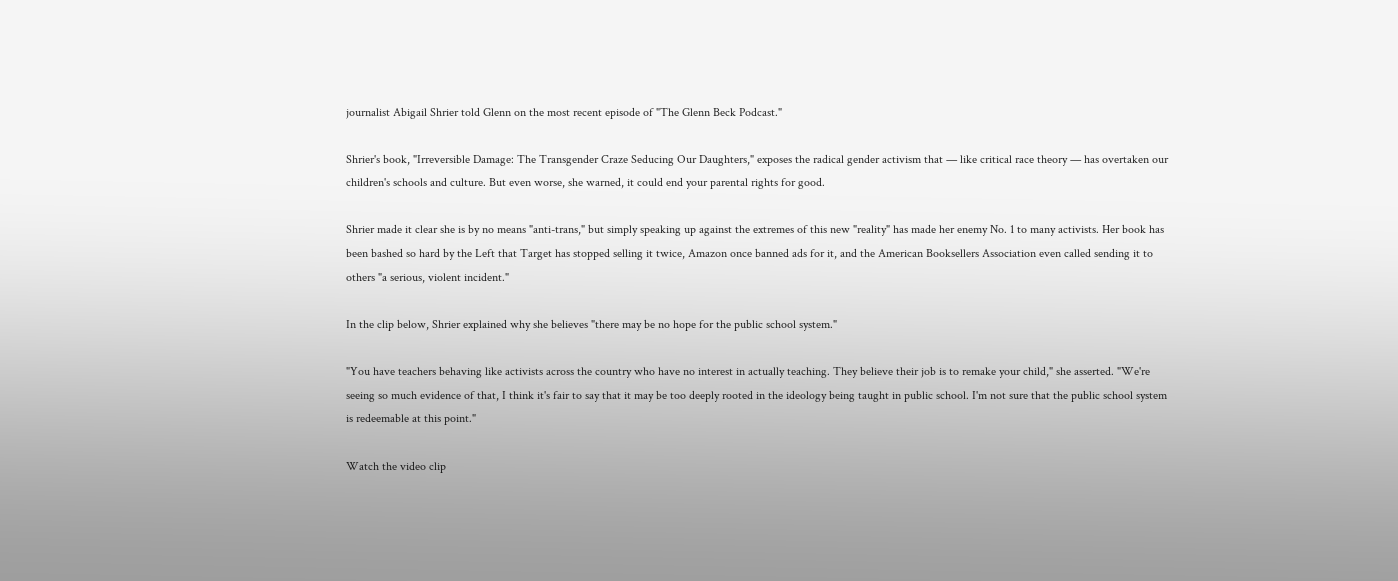journalist Abigail Shrier told Glenn on the most recent episode of "The Glenn Beck Podcast."

Shrier's book, "Irreversible Damage: The Transgender Craze Seducing Our Daughters," exposes the radical gender activism that — like critical race theory — has overtaken our children's schools and culture. But even worse, she warned, it could end your parental rights for good.

Shrier made it clear she is by no means "anti-trans," but simply speaking up against the extremes of this new "reality" has made her enemy No. 1 to many activists. Her book has been bashed so hard by the Left that Target has stopped selling it twice, Amazon once banned ads for it, and the American Booksellers Association even called sending it to others "a serious, violent incident."

In the clip below, Shrier explained why she believes "there may be no hope for the public school system."

"You have teachers behaving like activists across the country who have no interest in actually teaching. They believe their job is to remake your child," she asserted. "We're seeing so much evidence of that, I think it's fair to say that it may be too deeply rooted in the ideology being taught in public school. I'm not sure that the public school system is redeemable at this point."

Watch the video clip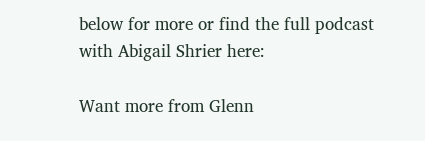below for more or find the full podcast with Abigail Shrier here:

Want more from Glenn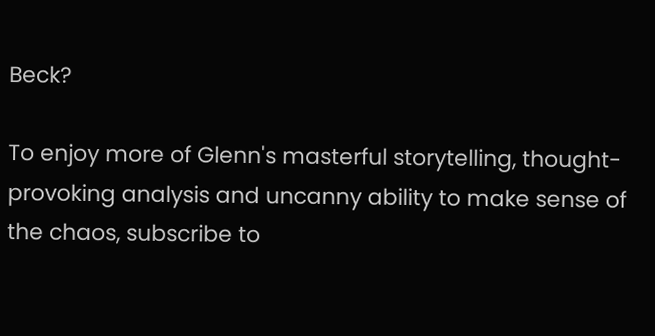Beck?

To enjoy more of Glenn's masterful storytelling, thought-provoking analysis and uncanny ability to make sense of the chaos, subscribe to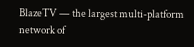BlazeTV — the largest multi-platform network of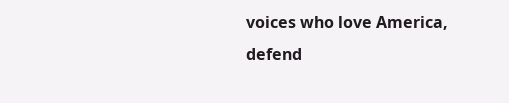voices who love America, defend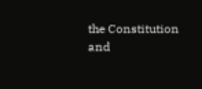the Constitution and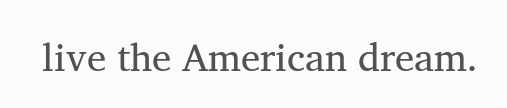live the American dream.